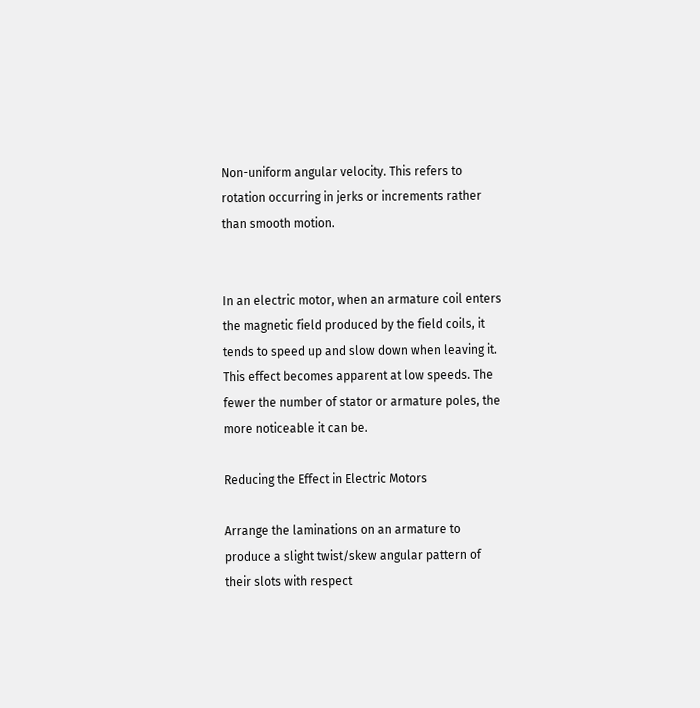Non-uniform angular velocity. This refers to rotation occurring in jerks or increments rather than smooth motion.


In an electric motor, when an armature coil enters the magnetic field produced by the field coils, it tends to speed up and slow down when leaving it. This effect becomes apparent at low speeds. The fewer the number of stator or armature poles, the more noticeable it can be.

Reducing the Effect in Electric Motors

Arrange the laminations on an armature to produce a slight twist/skew angular pattern of their slots with respect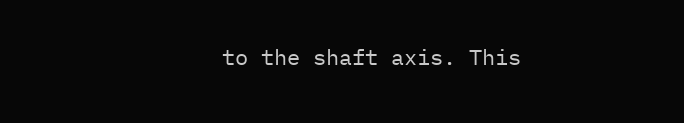to the shaft axis. This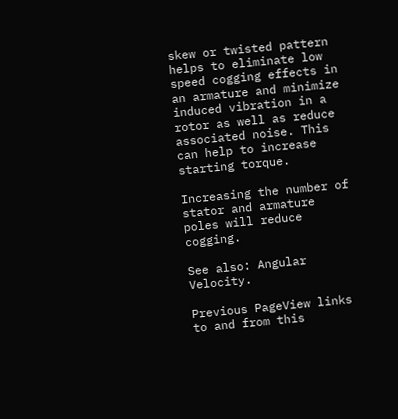skew or twisted pattern helps to eliminate low speed cogging effects in an armature and minimize induced vibration in a rotor as well as reduce associated noise. This can help to increase starting torque.

Increasing the number of stator and armature poles will reduce cogging.

See also: Angular Velocity.

Previous PageView links to and from this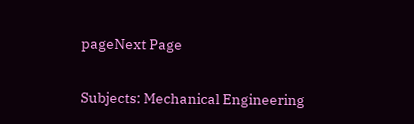pageNext Page

Subjects: Mechanical Engineering